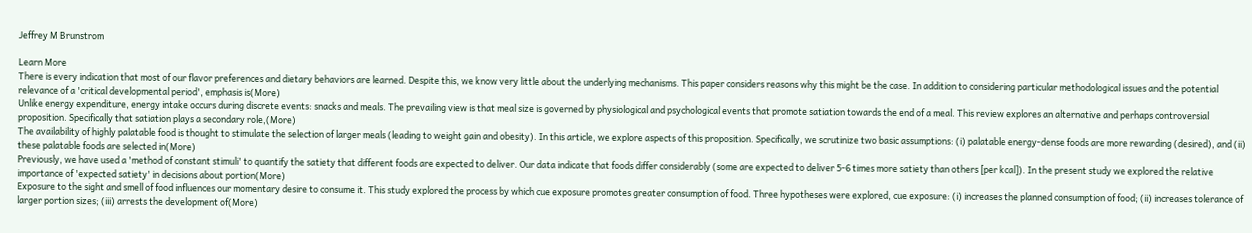Jeffrey M Brunstrom

Learn More
There is every indication that most of our flavor preferences and dietary behaviors are learned. Despite this, we know very little about the underlying mechanisms. This paper considers reasons why this might be the case. In addition to considering particular methodological issues and the potential relevance of a 'critical developmental period', emphasis is(More)
Unlike energy expenditure, energy intake occurs during discrete events: snacks and meals. The prevailing view is that meal size is governed by physiological and psychological events that promote satiation towards the end of a meal. This review explores an alternative and perhaps controversial proposition. Specifically that satiation plays a secondary role,(More)
The availability of highly palatable food is thought to stimulate the selection of larger meals (leading to weight gain and obesity). In this article, we explore aspects of this proposition. Specifically, we scrutinize two basic assumptions: (i) palatable energy-dense foods are more rewarding (desired), and (ii) these palatable foods are selected in(More)
Previously, we have used a 'method of constant stimuli' to quantify the satiety that different foods are expected to deliver. Our data indicate that foods differ considerably (some are expected to deliver 5-6 times more satiety than others [per kcal]). In the present study we explored the relative importance of 'expected satiety' in decisions about portion(More)
Exposure to the sight and smell of food influences our momentary desire to consume it. This study explored the process by which cue exposure promotes greater consumption of food. Three hypotheses were explored, cue exposure: (i) increases the planned consumption of food; (ii) increases tolerance of larger portion sizes; (iii) arrests the development of(More)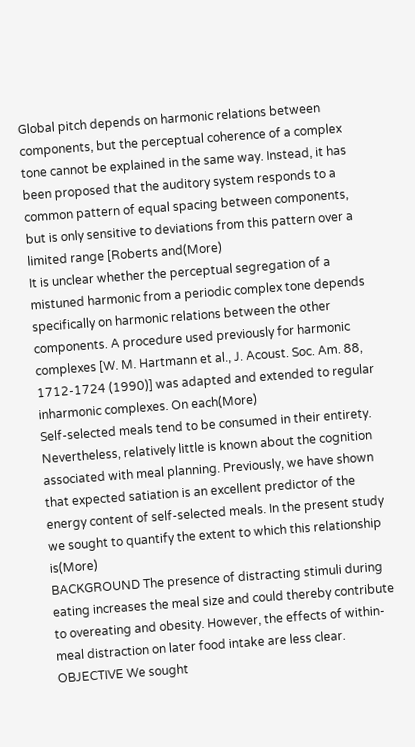Global pitch depends on harmonic relations between components, but the perceptual coherence of a complex tone cannot be explained in the same way. Instead, it has been proposed that the auditory system responds to a common pattern of equal spacing between components, but is only sensitive to deviations from this pattern over a limited range [Roberts and(More)
It is unclear whether the perceptual segregation of a mistuned harmonic from a periodic complex tone depends specifically on harmonic relations between the other components. A procedure used previously for harmonic complexes [W. M. Hartmann et al., J. Acoust. Soc. Am. 88, 1712-1724 (1990)] was adapted and extended to regular inharmonic complexes. On each(More)
Self-selected meals tend to be consumed in their entirety. Nevertheless, relatively little is known about the cognition associated with meal planning. Previously, we have shown that expected satiation is an excellent predictor of the energy content of self-selected meals. In the present study we sought to quantify the extent to which this relationship is(More)
BACKGROUND The presence of distracting stimuli during eating increases the meal size and could thereby contribute to overeating and obesity. However, the effects of within-meal distraction on later food intake are less clear. OBJECTIVE We sought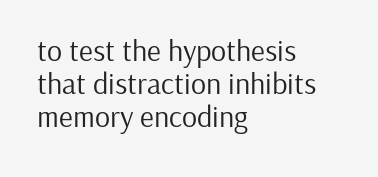to test the hypothesis that distraction inhibits memory encoding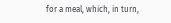for a meal, which, in turn,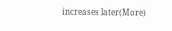increases later(More)